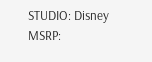STUDIO: Disney
MSRP: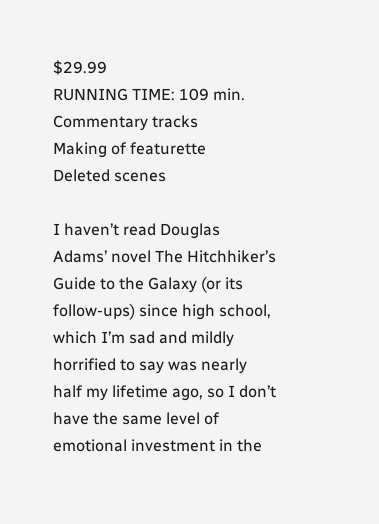$29.99
RUNNING TIME: 109 min.
Commentary tracks
Making of featurette
Deleted scenes

I haven’t read Douglas Adams’ novel The Hitchhiker’s Guide to the Galaxy (or its follow-ups) since high school, which I’m sad and mildly horrified to say was nearly half my lifetime ago, so I don’t have the same level of emotional investment in the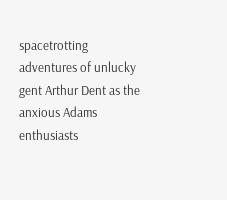spacetrotting adventures of unlucky gent Arthur Dent as the anxious Adams enthusiasts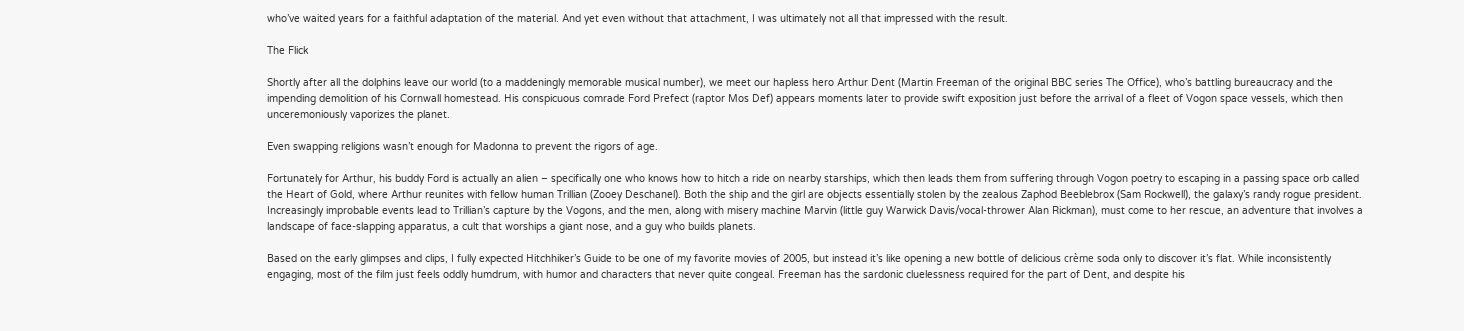who’ve waited years for a faithful adaptation of the material. And yet even without that attachment, I was ultimately not all that impressed with the result.

The Flick

Shortly after all the dolphins leave our world (to a maddeningly memorable musical number), we meet our hapless hero Arthur Dent (Martin Freeman of the original BBC series The Office), who’s battling bureaucracy and the impending demolition of his Cornwall homestead. His conspicuous comrade Ford Prefect (raptor Mos Def) appears moments later to provide swift exposition just before the arrival of a fleet of Vogon space vessels, which then unceremoniously vaporizes the planet.

Even swapping religions wasn’t enough for Madonna to prevent the rigors of age.

Fortunately for Arthur, his buddy Ford is actually an alien – specifically one who knows how to hitch a ride on nearby starships, which then leads them from suffering through Vogon poetry to escaping in a passing space orb called the Heart of Gold, where Arthur reunites with fellow human Trillian (Zooey Deschanel). Both the ship and the girl are objects essentially stolen by the zealous Zaphod Beeblebrox (Sam Rockwell), the galaxy’s randy rogue president. Increasingly improbable events lead to Trillian’s capture by the Vogons, and the men, along with misery machine Marvin (little guy Warwick Davis/vocal-thrower Alan Rickman), must come to her rescue, an adventure that involves a landscape of face-slapping apparatus, a cult that worships a giant nose, and a guy who builds planets.

Based on the early glimpses and clips, I fully expected Hitchhiker’s Guide to be one of my favorite movies of 2005, but instead it’s like opening a new bottle of delicious crème soda only to discover it’s flat. While inconsistently engaging, most of the film just feels oddly humdrum, with humor and characters that never quite congeal. Freeman has the sardonic cluelessness required for the part of Dent, and despite his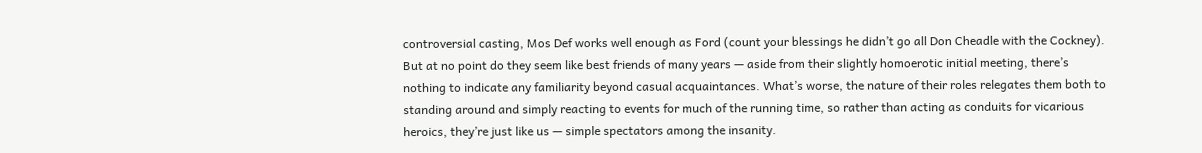controversial casting, Mos Def works well enough as Ford (count your blessings he didn’t go all Don Cheadle with the Cockney). But at no point do they seem like best friends of many years — aside from their slightly homoerotic initial meeting, there’s nothing to indicate any familiarity beyond casual acquaintances. What’s worse, the nature of their roles relegates them both to standing around and simply reacting to events for much of the running time, so rather than acting as conduits for vicarious heroics, they’re just like us — simple spectators among the insanity.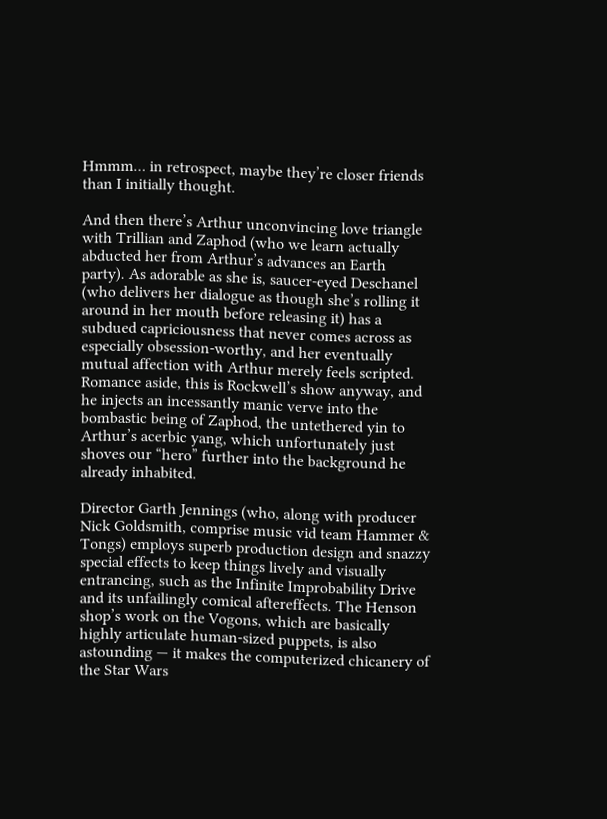Hmmm… in retrospect, maybe they’re closer friends than I initially thought.

And then there’s Arthur unconvincing love triangle with Trillian and Zaphod (who we learn actually abducted her from Arthur’s advances an Earth party). As adorable as she is, saucer-eyed Deschanel (who delivers her dialogue as though she’s rolling it around in her mouth before releasing it) has a subdued capriciousness that never comes across as especially obsession-worthy, and her eventually mutual affection with Arthur merely feels scripted. Romance aside, this is Rockwell’s show anyway, and he injects an incessantly manic verve into the bombastic being of Zaphod, the untethered yin to Arthur’s acerbic yang, which unfortunately just shoves our “hero” further into the background he already inhabited.

Director Garth Jennings (who, along with producer Nick Goldsmith, comprise music vid team Hammer & Tongs) employs superb production design and snazzy special effects to keep things lively and visually entrancing, such as the Infinite Improbability Drive and its unfailingly comical aftereffects. The Henson shop’s work on the Vogons, which are basically highly articulate human-sized puppets, is also astounding — it makes the computerized chicanery of the Star Wars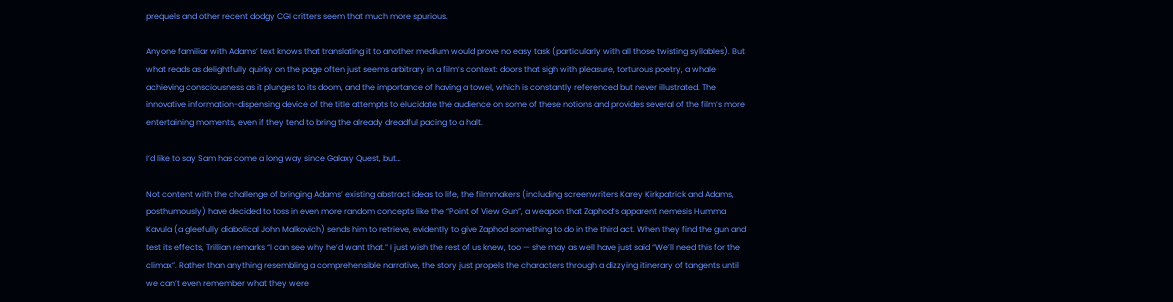prequels and other recent dodgy CGI critters seem that much more spurious.

Anyone familiar with Adams’ text knows that translating it to another medium would prove no easy task (particularly with all those twisting syllables). But what reads as delightfully quirky on the page often just seems arbitrary in a film’s context: doors that sigh with pleasure, torturous poetry, a whale achieving consciousness as it plunges to its doom, and the importance of having a towel, which is constantly referenced but never illustrated. The innovative information-dispensing device of the title attempts to elucidate the audience on some of these notions and provides several of the film’s more entertaining moments, even if they tend to bring the already dreadful pacing to a halt.

I’d like to say Sam has come a long way since Galaxy Quest, but…

Not content with the challenge of bringing Adams’ existing abstract ideas to life, the filmmakers (including screenwriters Karey Kirkpatrick and Adams, posthumously) have decided to toss in even more random concepts like the “Point of View Gun”, a weapon that Zaphod’s apparent nemesis Humma Kavula (a gleefully diabolical John Malkovich) sends him to retrieve, evidently to give Zaphod something to do in the third act. When they find the gun and test its effects, Trillian remarks “I can see why he’d want that.” I just wish the rest of us knew, too — she may as well have just said “We’ll need this for the climax”. Rather than anything resembling a comprehensible narrative, the story just propels the characters through a dizzying itinerary of tangents until we can’t even remember what they were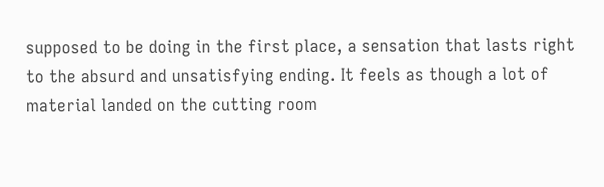supposed to be doing in the first place, a sensation that lasts right to the absurd and unsatisfying ending. It feels as though a lot of material landed on the cutting room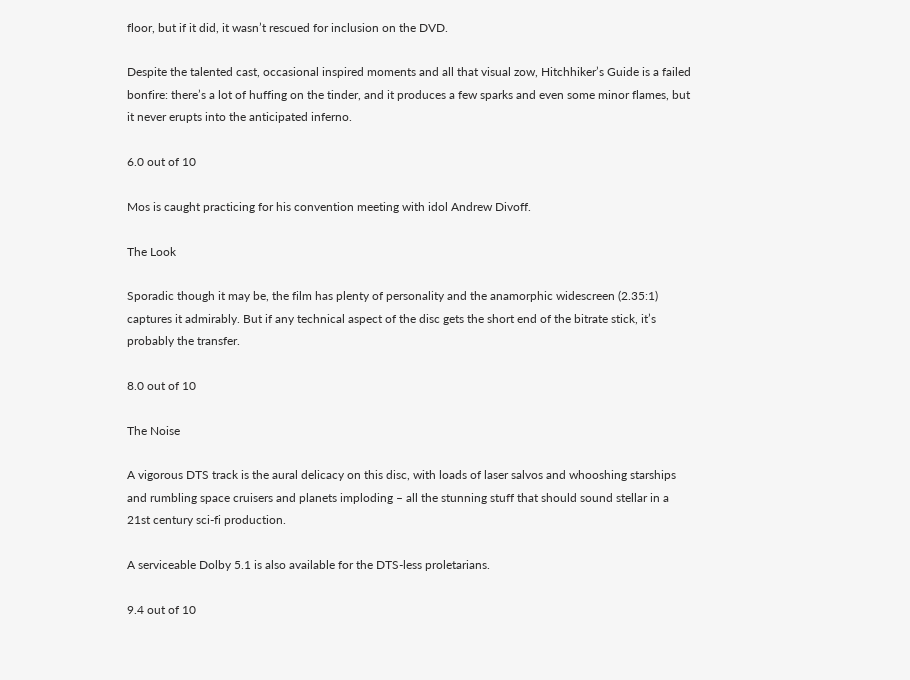floor, but if it did, it wasn’t rescued for inclusion on the DVD.

Despite the talented cast, occasional inspired moments and all that visual zow, Hitchhiker’s Guide is a failed bonfire: there’s a lot of huffing on the tinder, and it produces a few sparks and even some minor flames, but it never erupts into the anticipated inferno.

6.0 out of 10

Mos is caught practicing for his convention meeting with idol Andrew Divoff.

The Look

Sporadic though it may be, the film has plenty of personality and the anamorphic widescreen (2.35:1) captures it admirably. But if any technical aspect of the disc gets the short end of the bitrate stick, it’s probably the transfer.

8.0 out of 10

The Noise

A vigorous DTS track is the aural delicacy on this disc, with loads of laser salvos and whooshing starships and rumbling space cruisers and planets imploding – all the stunning stuff that should sound stellar in a 21st century sci-fi production.

A serviceable Dolby 5.1 is also available for the DTS-less proletarians.

9.4 out of 10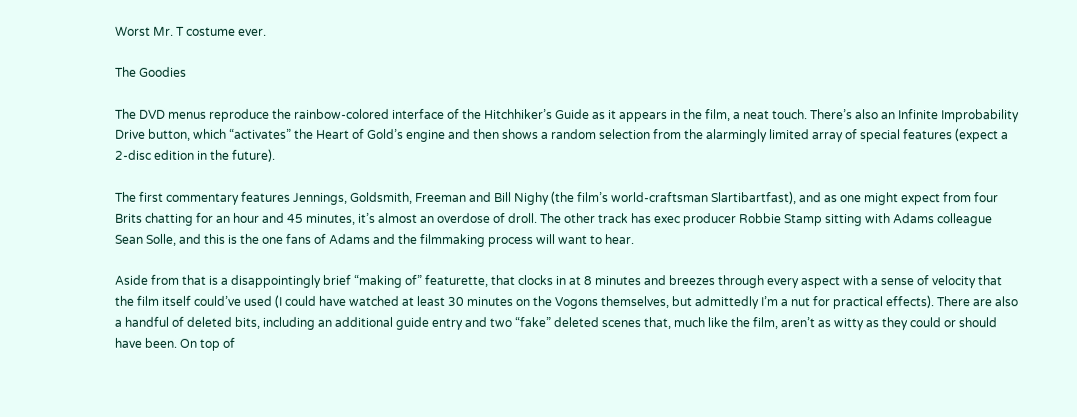Worst Mr. T costume ever.

The Goodies

The DVD menus reproduce the rainbow-colored interface of the Hitchhiker’s Guide as it appears in the film, a neat touch. There’s also an Infinite Improbability Drive button, which “activates” the Heart of Gold’s engine and then shows a random selection from the alarmingly limited array of special features (expect a 2-disc edition in the future).

The first commentary features Jennings, Goldsmith, Freeman and Bill Nighy (the film’s world-craftsman Slartibartfast), and as one might expect from four Brits chatting for an hour and 45 minutes, it’s almost an overdose of droll. The other track has exec producer Robbie Stamp sitting with Adams colleague Sean Solle, and this is the one fans of Adams and the filmmaking process will want to hear.

Aside from that is a disappointingly brief “making of” featurette, that clocks in at 8 minutes and breezes through every aspect with a sense of velocity that the film itself could’ve used (I could have watched at least 30 minutes on the Vogons themselves, but admittedly I’m a nut for practical effects). There are also a handful of deleted bits, including an additional guide entry and two “fake” deleted scenes that, much like the film, aren’t as witty as they could or should have been. On top of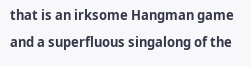that is an irksome Hangman game and a superfluous singalong of the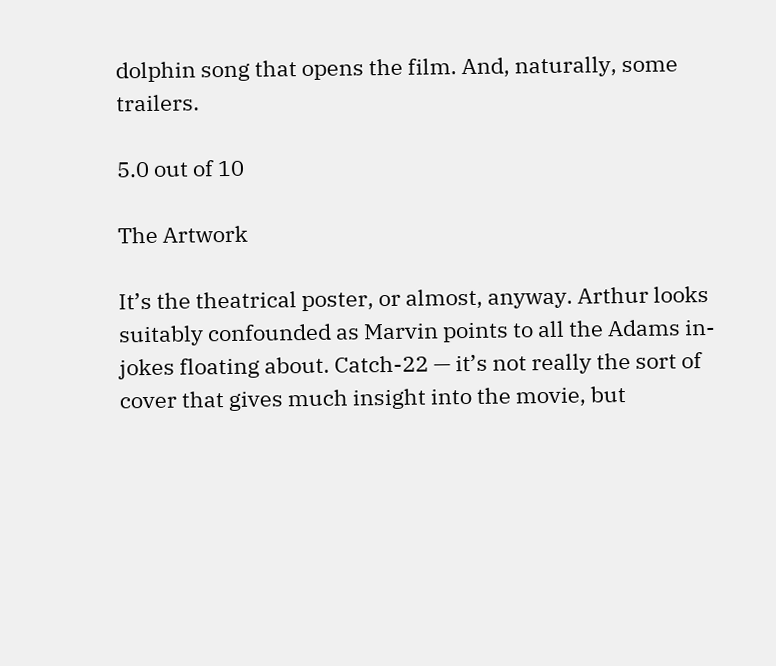dolphin song that opens the film. And, naturally, some trailers.

5.0 out of 10

The Artwork

It’s the theatrical poster, or almost, anyway. Arthur looks suitably confounded as Marvin points to all the Adams in-jokes floating about. Catch-22 — it’s not really the sort of cover that gives much insight into the movie, but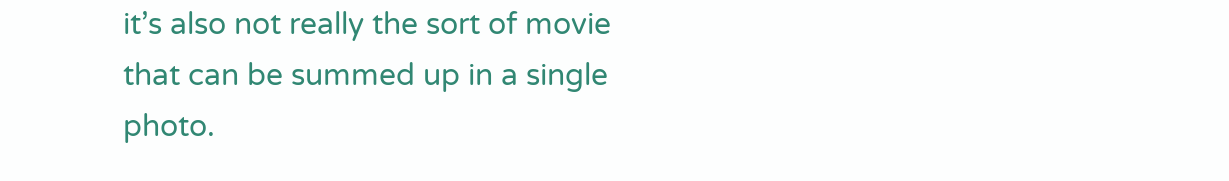it’s also not really the sort of movie that can be summed up in a single photo.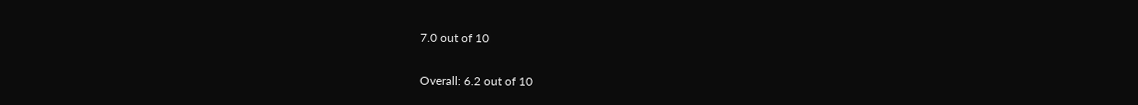7.0 out of 10

Overall: 6.2 out of 10